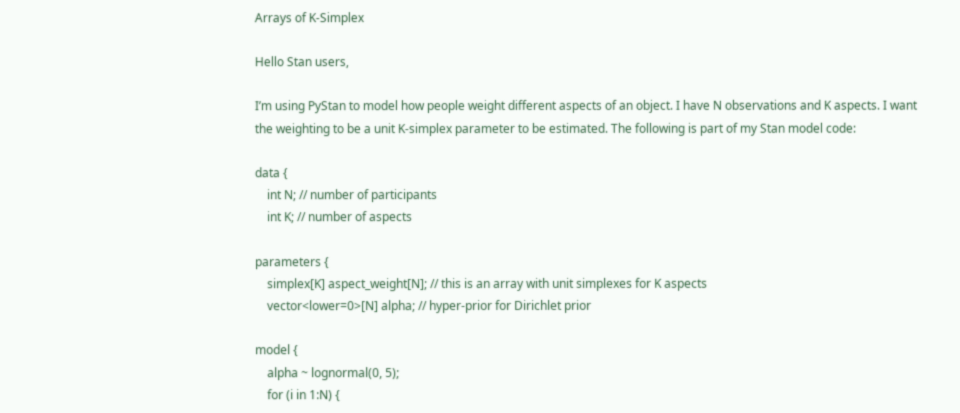Arrays of K-Simplex

Hello Stan users,

I’m using PyStan to model how people weight different aspects of an object. I have N observations and K aspects. I want the weighting to be a unit K-simplex parameter to be estimated. The following is part of my Stan model code:

data {
    int N; // number of participants
    int K; // number of aspects

parameters {
    simplex[K] aspect_weight[N]; // this is an array with unit simplexes for K aspects
    vector<lower=0>[N] alpha; // hyper-prior for Dirichlet prior

model {
    alpha ~ lognormal(0, 5);
    for (i in 1:N) {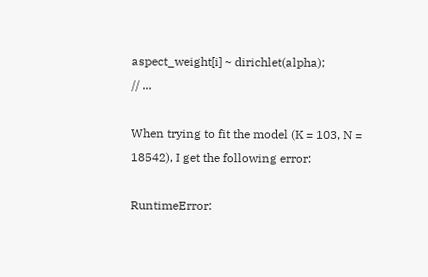aspect_weight[i] ~ dirichlet(alpha);
// ...

When trying to fit the model (K = 103, N = 18542), I get the following error:

RuntimeError: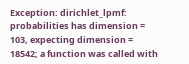Exception: dirichlet_lpmf: probabilities has dimension = 103, expecting dimension = 18542; a function was called with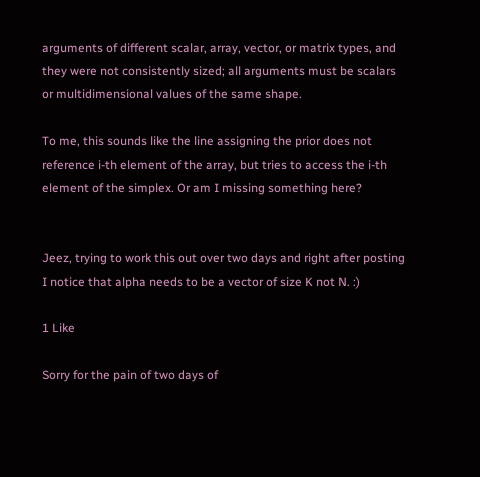arguments of different scalar, array, vector, or matrix types, and they were not consistently sized; all arguments must be scalars or multidimensional values of the same shape.

To me, this sounds like the line assigning the prior does not reference i-th element of the array, but tries to access the i-th element of the simplex. Or am I missing something here?


Jeez, trying to work this out over two days and right after posting I notice that alpha needs to be a vector of size K not N. :)

1 Like

Sorry for the pain of two days of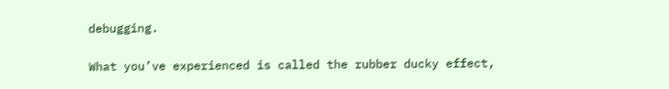debugging.

What you’ve experienced is called the rubber ducky effect,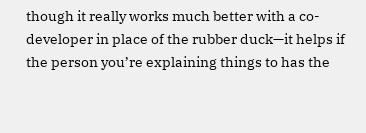though it really works much better with a co-developer in place of the rubber duck—it helps if the person you’re explaining things to has the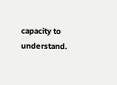capacity to understand.